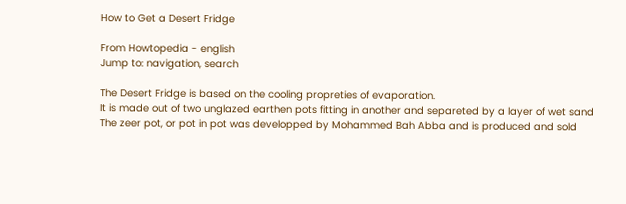How to Get a Desert Fridge

From Howtopedia - english
Jump to: navigation, search

The Desert Fridge is based on the cooling propreties of evaporation.
It is made out of two unglazed earthen pots fitting in another and separeted by a layer of wet sand
The zeer pot, or pot in pot was developped by Mohammed Bah Abba and is produced and sold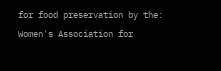for food preservation by the:
Women's Association for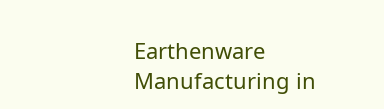Earthenware Manufacturing in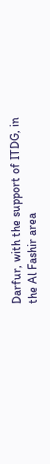Darfur, with the support of ITDG, in the Al Fashir area